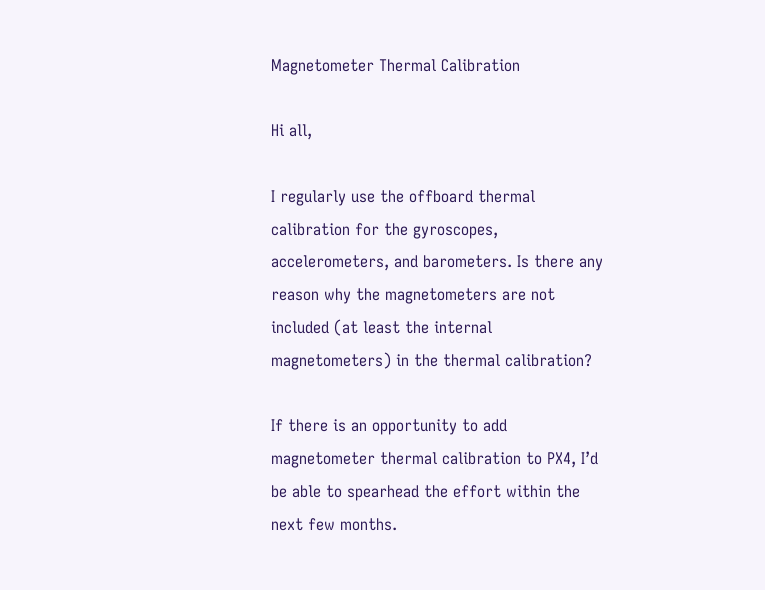Magnetometer Thermal Calibration

Hi all,

I regularly use the offboard thermal calibration for the gyroscopes, accelerometers, and barometers. Is there any reason why the magnetometers are not included (at least the internal magnetometers) in the thermal calibration?

If there is an opportunity to add magnetometer thermal calibration to PX4, I’d be able to spearhead the effort within the next few months.